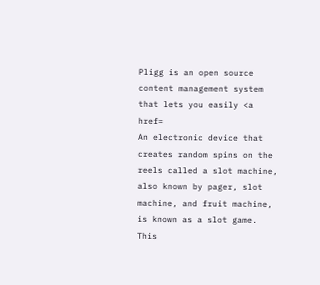Pligg is an open source content management system that lets you easily <a href=
An electronic device that creates random spins on the reels called a slot machine, also known by pager, slot machine, and fruit machine, is known as a slot game.
This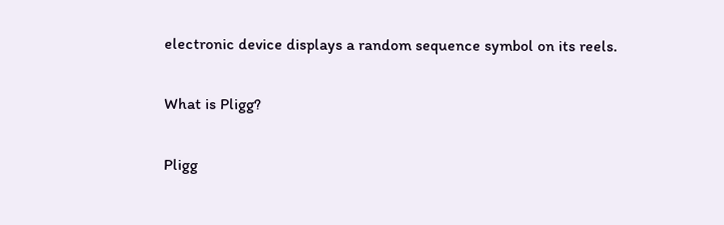electronic device displays a random sequence symbol on its reels.

What is Pligg?

Pligg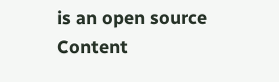is an open source Content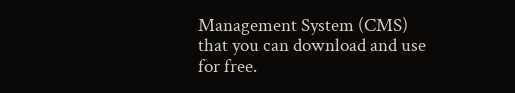Management System (CMS) that you can download and use for free.